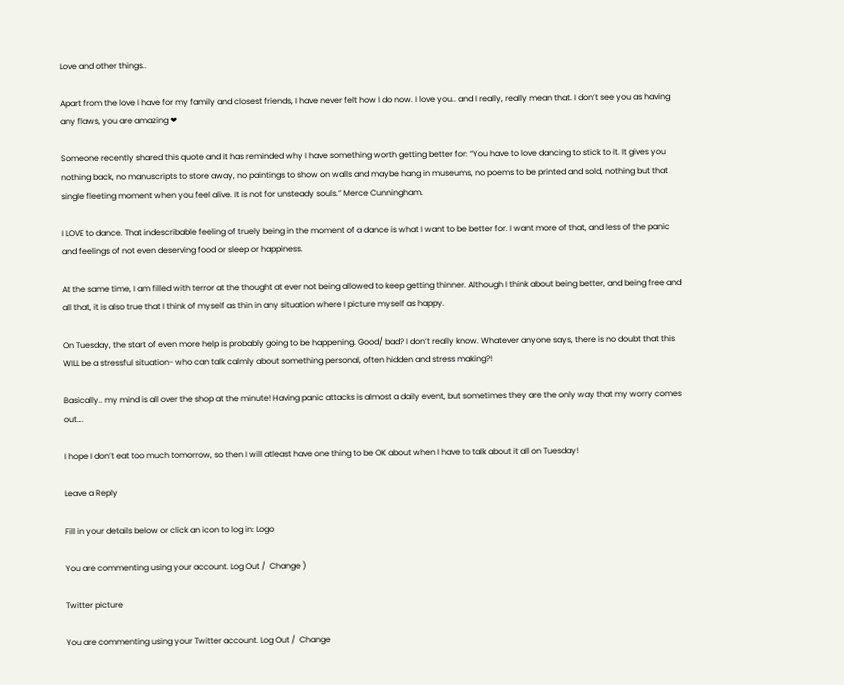Love and other things..

Apart from the love I have for my family and closest friends, I have never felt how I do now. I love you.. and I really, really mean that. I don’t see you as having any flaws, you are amazing ❤

Someone recently shared this quote and it has reminded why I have something worth getting better for: “You have to love dancing to stick to it. It gives you nothing back, no manuscripts to store away, no paintings to show on walls and maybe hang in museums, no poems to be printed and sold, nothing but that single fleeting moment when you feel alive. It is not for unsteady souls.” Merce Cunningham.

I LOVE to dance. That indescribable feeling of truely being in the moment of a dance is what I want to be better for. I want more of that, and less of the panic and feelings of not even deserving food or sleep or happiness.

At the same time, I am filled with terror at the thought at ever not being allowed to keep getting thinner. Although I think about being better, and being free and all that, it is also true that I think of myself as thin in any situation where I picture myself as happy.

On Tuesday, the start of even more help is probably going to be happening. Good/ bad? I don’t really know. Whatever anyone says, there is no doubt that this WILL be a stressful situation- who can talk calmly about something personal, often hidden and stress making?!

Basically.. my mind is all over the shop at the minute! Having panic attacks is almost a daily event, but sometimes they are the only way that my worry comes out….

I hope I don’t eat too much tomorrow, so then I will atleast have one thing to be OK about when I have to talk about it all on Tuesday!

Leave a Reply

Fill in your details below or click an icon to log in: Logo

You are commenting using your account. Log Out /  Change )

Twitter picture

You are commenting using your Twitter account. Log Out /  Change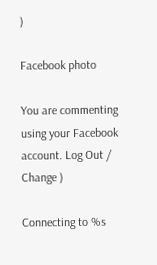)

Facebook photo

You are commenting using your Facebook account. Log Out /  Change )

Connecting to %s